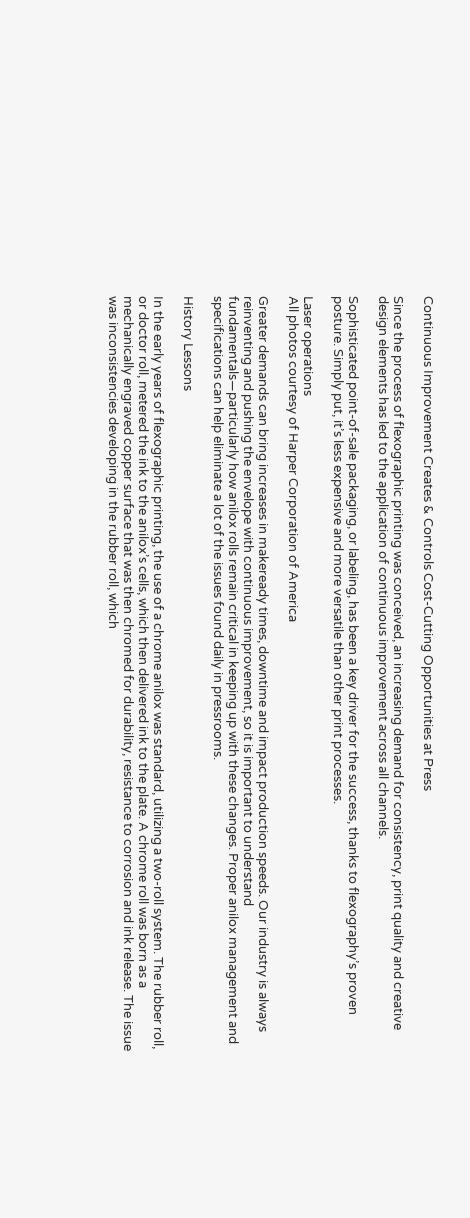Continuous Improvement Creates & Controls Cost-Cutting Opportunities at Press

Since the process of flexographic printing was conceived, an increasing demand for consistency, print quality and creative design elements has led to the application of continuous improvement across all channels.

Sophisticated point-of-sale packaging, or labeling, has been a key driver for the success, thanks to flexography’s proven posture. Simply put, it’s less expensive and more versatile than other print processes.

Laser operations
All photos courtesy of Harper Corporation of America

Greater demands can bring increases in makeready times, downtime and impact production speeds. Our industry is always reinventing and pushing the envelope with continuous improvement, so it is important to understand fundamentals—particularly how anilox rolls remain critical in keeping up with these changes. Proper anilox management and specifications can help eliminate a lot of the issues found daily in pressrooms.

History Lessons

In the early years of flexographic printing, the use of a chrome anilox was standard, utilizing a two-roll system. The rubber roll, or doctor roll, metered the ink to the anilox’s cells, which then delivered ink to the plate. A chrome roll was born as a mechanically engraved copper surface that was then chromed for durability, resistance to corrosion and ink release. The issue was inconsistencies developing in the rubber roll, which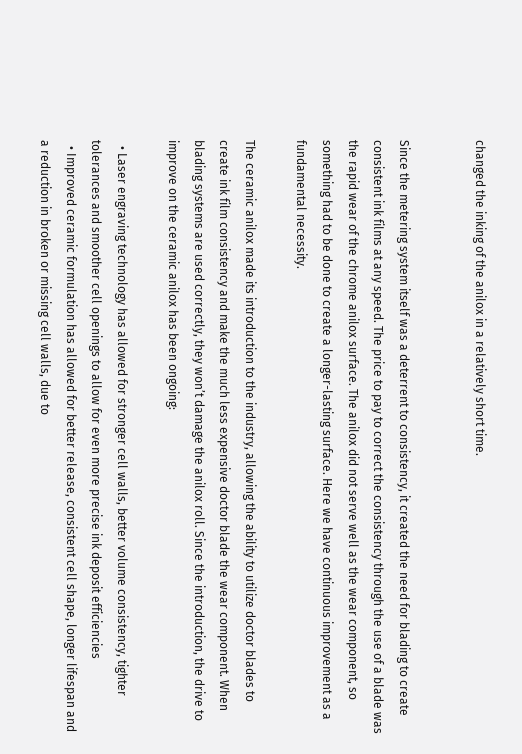changed the inking of the anilox in a relatively short time.


Since the metering system itself was a deterrent to consistency, it created the need for blading to create consistent ink films at any speed. The price to pay to correct the consistency through the use of a blade was the rapid wear of the chrome anilox surface. The anilox did not serve well as the wear component, so something had to be done to create a longer-lasting surface. Here we have continuous improvement as a fundamental necessity.

The ceramic anilox made its introduction to the industry, allowing the ability to utilize doctor blades to create ink film consistency and make the much less expensive doctor blade the wear component. When blading systems are used correctly, they won’t damage the anilox roll. Since the introduction, the drive to improve on the ceramic anilox has been ongoing:

  • Laser engraving technology has allowed for stronger cell walls, better volume consistency, tighter tolerances and smoother cell openings to allow for even more precise ink deposit efficiencies
  • Improved ceramic formulation has allowed for better release, consistent cell shape, longer lifespan and a reduction in broken or missing cell walls, due to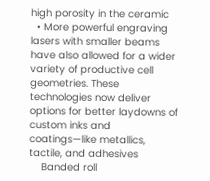high porosity in the ceramic
  • More powerful engraving lasers with smaller beams have also allowed for a wider variety of productive cell geometries. These technologies now deliver options for better laydowns of custom inks and coatings—like metallics, tactile, and adhesives
    Banded roll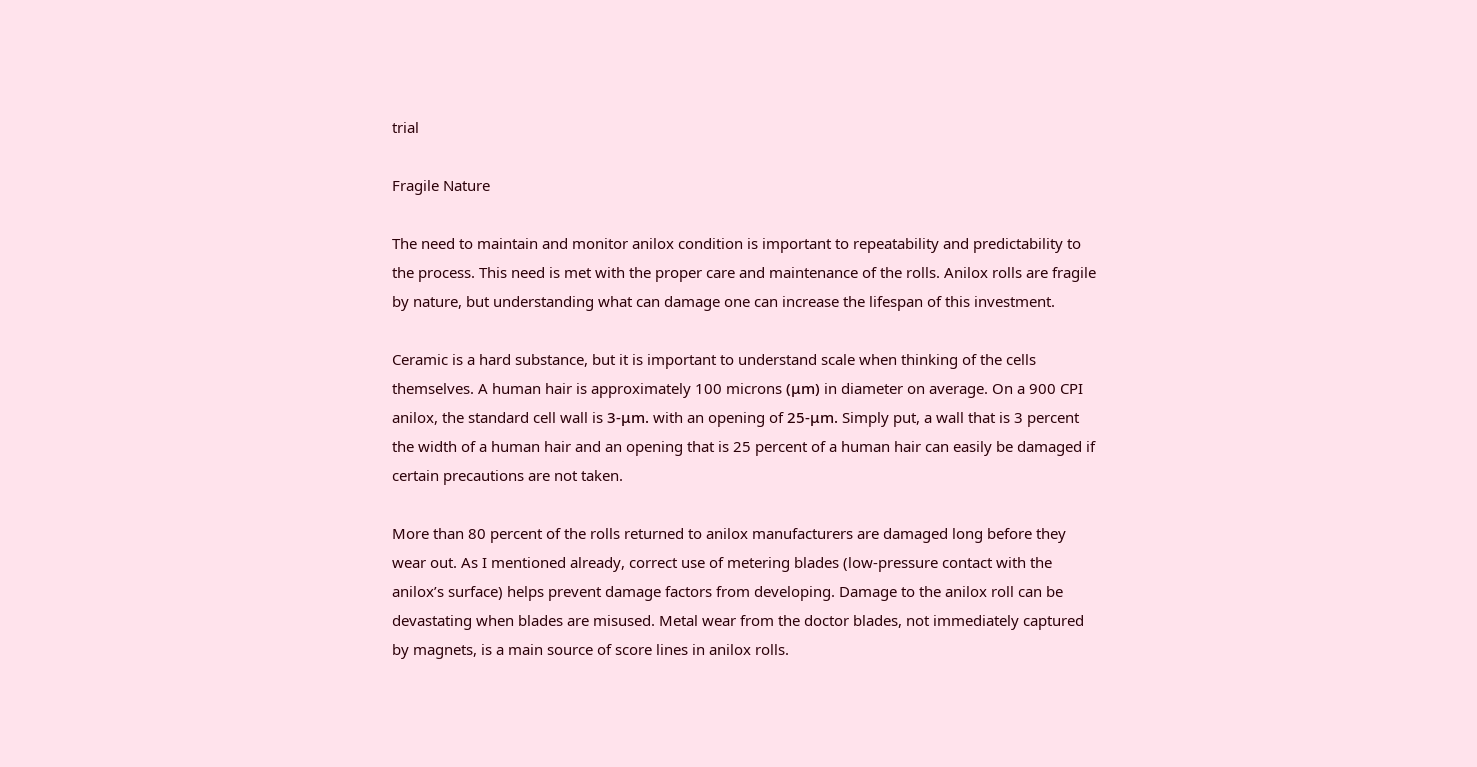trial

Fragile Nature

The need to maintain and monitor anilox condition is important to repeatability and predictability to the process. This need is met with the proper care and maintenance of the rolls. Anilox rolls are fragile by nature, but understanding what can damage one can increase the lifespan of this investment.

Ceramic is a hard substance, but it is important to understand scale when thinking of the cells themselves. A human hair is approximately 100 microns (μm) in diameter on average. On a 900 CPI anilox, the standard cell wall is 3-μm. with an opening of 25-μm. Simply put, a wall that is 3 percent the width of a human hair and an opening that is 25 percent of a human hair can easily be damaged if certain precautions are not taken.

More than 80 percent of the rolls returned to anilox manufacturers are damaged long before they wear out. As I mentioned already, correct use of metering blades (low-pressure contact with the anilox’s surface) helps prevent damage factors from developing. Damage to the anilox roll can be devastating when blades are misused. Metal wear from the doctor blades, not immediately captured by magnets, is a main source of score lines in anilox rolls.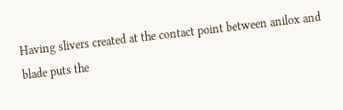Having slivers created at the contact point between anilox and blade puts the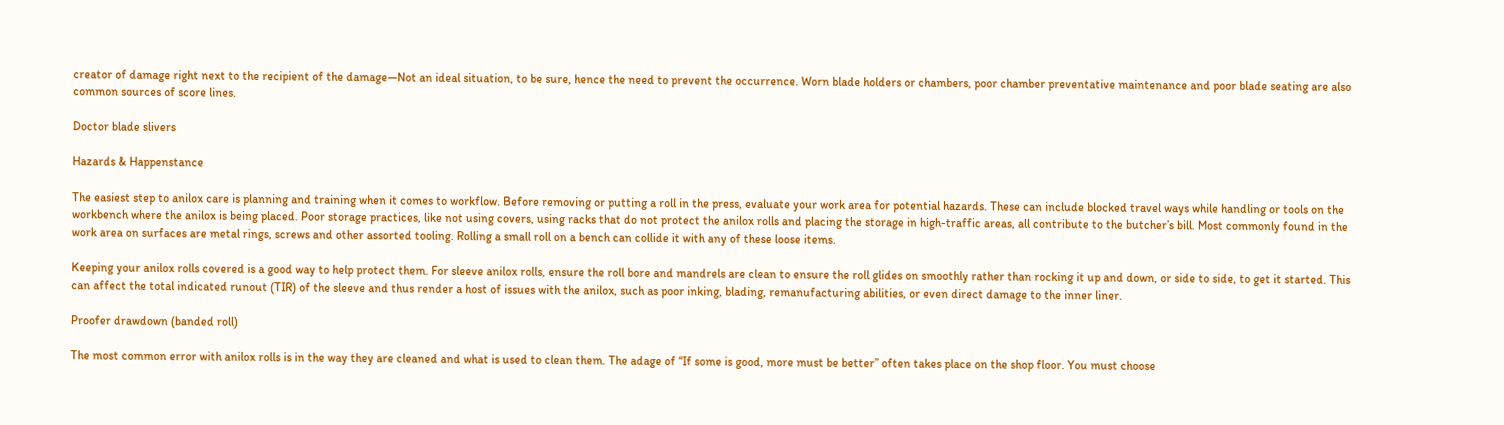creator of damage right next to the recipient of the damage—Not an ideal situation, to be sure, hence the need to prevent the occurrence. Worn blade holders or chambers, poor chamber preventative maintenance and poor blade seating are also common sources of score lines.

Doctor blade slivers

Hazards & Happenstance

The easiest step to anilox care is planning and training when it comes to workflow. Before removing or putting a roll in the press, evaluate your work area for potential hazards. These can include blocked travel ways while handling or tools on the workbench where the anilox is being placed. Poor storage practices, like not using covers, using racks that do not protect the anilox rolls and placing the storage in high-traffic areas, all contribute to the butcher’s bill. Most commonly found in the work area on surfaces are metal rings, screws and other assorted tooling. Rolling a small roll on a bench can collide it with any of these loose items.

Keeping your anilox rolls covered is a good way to help protect them. For sleeve anilox rolls, ensure the roll bore and mandrels are clean to ensure the roll glides on smoothly rather than rocking it up and down, or side to side, to get it started. This can affect the total indicated runout (TIR) of the sleeve and thus render a host of issues with the anilox, such as poor inking, blading, remanufacturing abilities, or even direct damage to the inner liner.

Proofer drawdown (banded roll)

The most common error with anilox rolls is in the way they are cleaned and what is used to clean them. The adage of “If some is good, more must be better” often takes place on the shop floor. You must choose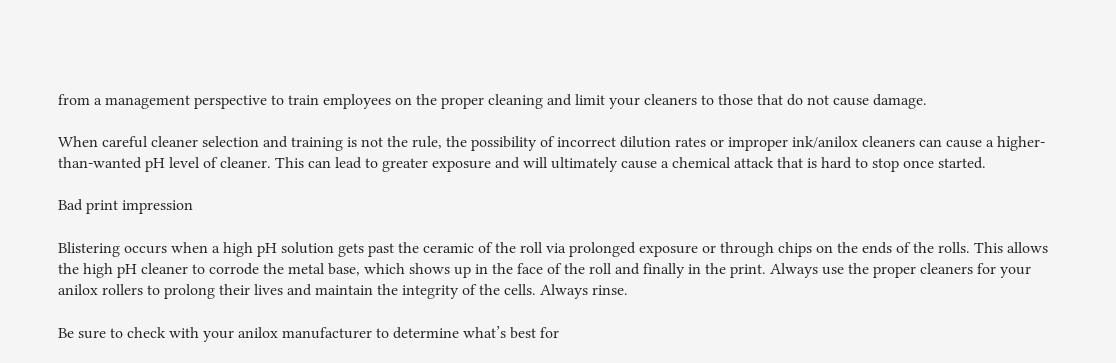from a management perspective to train employees on the proper cleaning and limit your cleaners to those that do not cause damage.

When careful cleaner selection and training is not the rule, the possibility of incorrect dilution rates or improper ink/anilox cleaners can cause a higher-than-wanted pH level of cleaner. This can lead to greater exposure and will ultimately cause a chemical attack that is hard to stop once started.

Bad print impression

Blistering occurs when a high pH solution gets past the ceramic of the roll via prolonged exposure or through chips on the ends of the rolls. This allows the high pH cleaner to corrode the metal base, which shows up in the face of the roll and finally in the print. Always use the proper cleaners for your anilox rollers to prolong their lives and maintain the integrity of the cells. Always rinse.

Be sure to check with your anilox manufacturer to determine what’s best for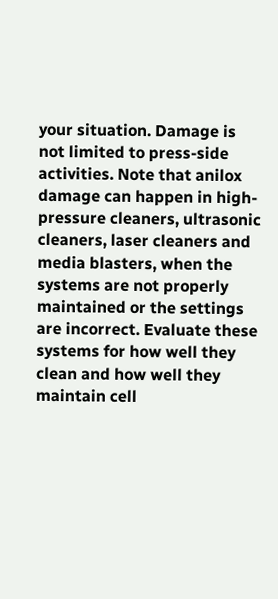your situation. Damage is not limited to press-side activities. Note that anilox damage can happen in high-pressure cleaners, ultrasonic cleaners, laser cleaners and media blasters, when the systems are not properly maintained or the settings are incorrect. Evaluate these systems for how well they clean and how well they maintain cell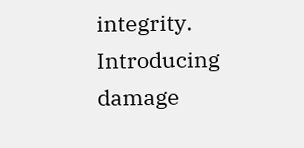integrity. Introducing damage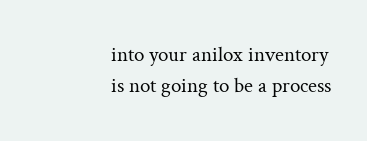into your anilox inventory is not going to be a process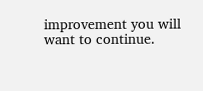improvement you will want to continue.